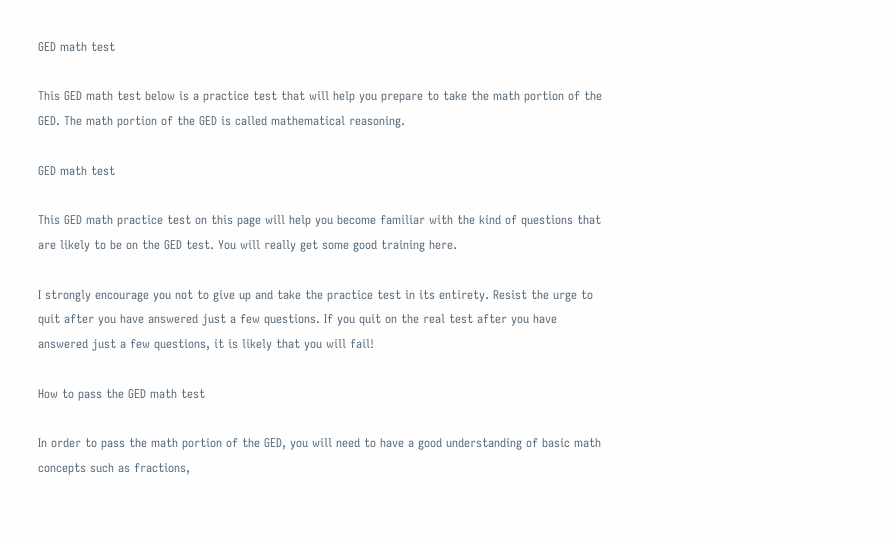GED math test

This GED math test below is a practice test that will help you prepare to take the math portion of the GED. The math portion of the GED is called mathematical reasoning.

GED math test

This GED math practice test on this page will help you become familiar with the kind of questions that are likely to be on the GED test. You will really get some good training here.

I strongly encourage you not to give up and take the practice test in its entirety. Resist the urge to quit after you have answered just a few questions. If you quit on the real test after you have answered just a few questions, it is likely that you will fail!

How to pass the GED math test

In order to pass the math portion of the GED, you will need to have a good understanding of basic math concepts such as fractions,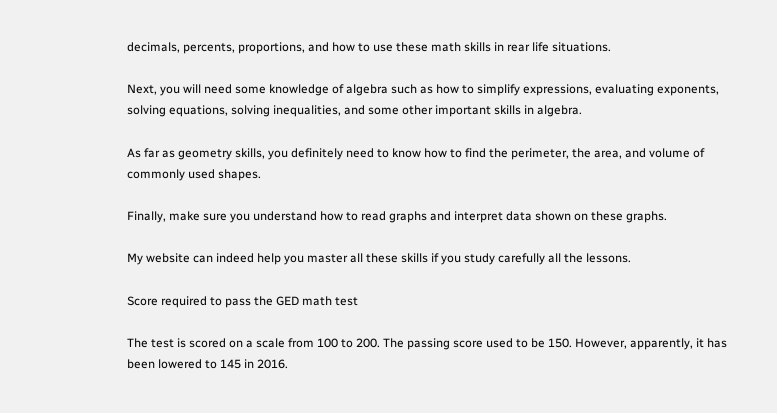decimals, percents, proportions, and how to use these math skills in rear life situations.

Next, you will need some knowledge of algebra such as how to simplify expressions, evaluating exponents, solving equations, solving inequalities, and some other important skills in algebra.

As far as geometry skills, you definitely need to know how to find the perimeter, the area, and volume of commonly used shapes.

Finally, make sure you understand how to read graphs and interpret data shown on these graphs.

My website can indeed help you master all these skills if you study carefully all the lessons.

Score required to pass the GED math test

The test is scored on a scale from 100 to 200. The passing score used to be 150. However, apparently, it has been lowered to 145 in 2016.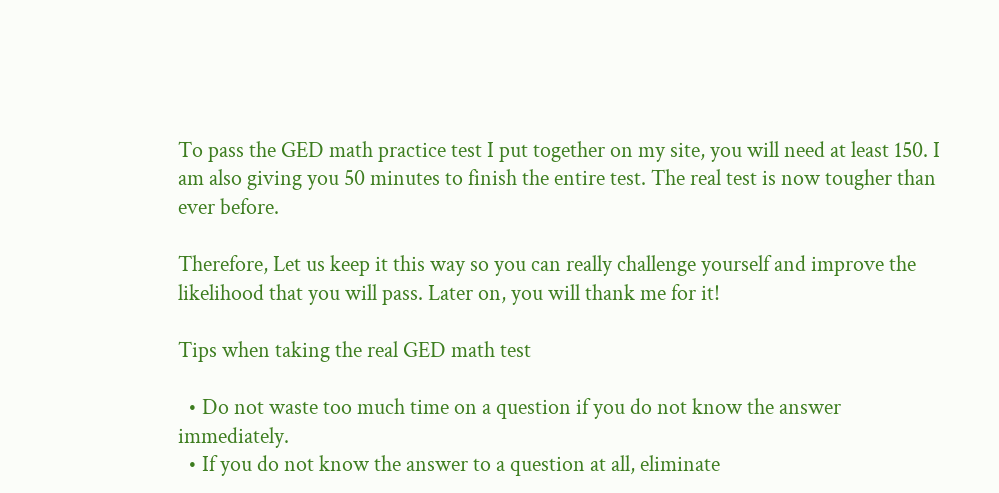To pass the GED math practice test I put together on my site, you will need at least 150. I am also giving you 50 minutes to finish the entire test. The real test is now tougher than ever before.

Therefore, Let us keep it this way so you can really challenge yourself and improve the likelihood that you will pass. Later on, you will thank me for it!

Tips when taking the real GED math test

  • Do not waste too much time on a question if you do not know the answer immediately.
  • If you do not know the answer to a question at all, eliminate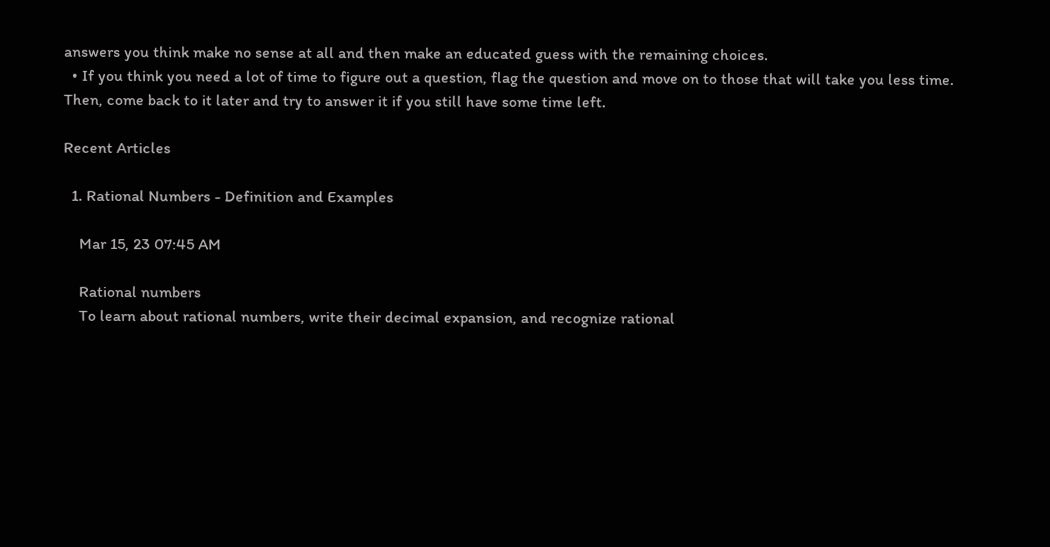answers you think make no sense at all and then make an educated guess with the remaining choices.
  • If you think you need a lot of time to figure out a question, flag the question and move on to those that will take you less time. Then, come back to it later and try to answer it if you still have some time left.

Recent Articles

  1. Rational Numbers - Definition and Examples

    Mar 15, 23 07:45 AM

    Rational numbers
    To learn about rational numbers, write their decimal expansion, and recognize rational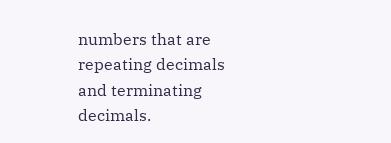numbers that are repeating decimals and terminating decimals.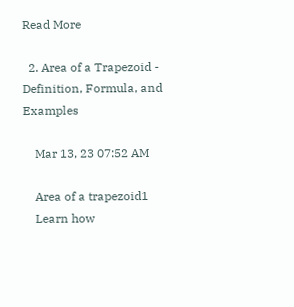Read More

  2. Area of a Trapezoid - Definition, Formula, and Examples

    Mar 13, 23 07:52 AM

    Area of a trapezoid1
    Learn how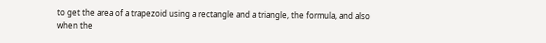to get the area of a trapezoid using a rectangle and a triangle, the formula, and also when the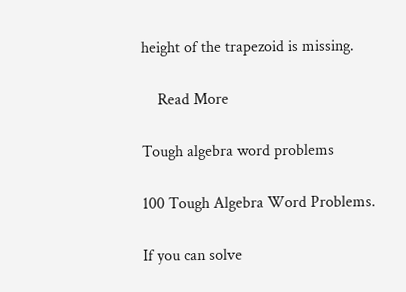height of the trapezoid is missing.

    Read More

Tough algebra word problems

100 Tough Algebra Word Problems.

If you can solve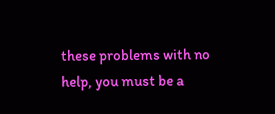these problems with no help, you must be a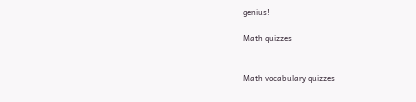genius!

Math quizzes


Math vocabulary quizzes